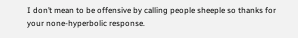I don’t mean to be offensive by calling people sheeple so thanks for your none-hyperbolic response.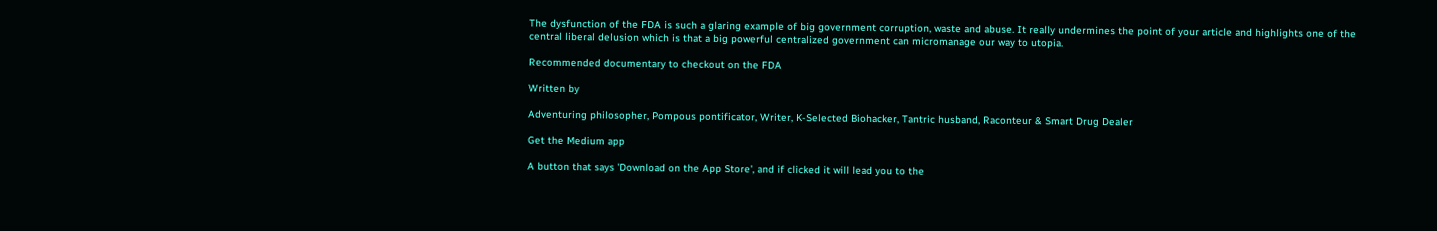The dysfunction of the FDA is such a glaring example of big government corruption, waste and abuse. It really undermines the point of your article and highlights one of the central liberal delusion which is that a big powerful centralized government can micromanage our way to utopia.

Recommended documentary to checkout on the FDA

Written by

Adventuring philosopher, Pompous pontificator, Writer, K-Selected Biohacker, Tantric husband, Raconteur & Smart Drug Dealer

Get the Medium app

A button that says 'Download on the App Store', and if clicked it will lead you to the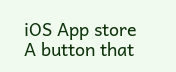iOS App store
A button that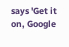says 'Get it on, Google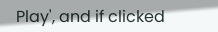Play', and if clicked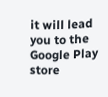it will lead you to the Google Play store